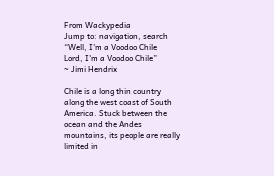From Wackypedia
Jump to: navigation, search
“Well, I'm a Voodoo Chile
Lord, I'm a Voodoo Chile”
~ Jimi Hendrix

Chile is a long thin country along the west coast of South America. Stuck between the ocean and the Andes mountains, its people are really limited in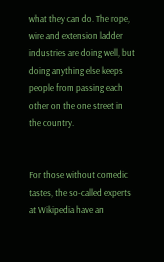what they can do. The rope, wire and extension ladder industries are doing well, but doing anything else keeps people from passing each other on the one street in the country.


For those without comedic tastes, the so-called experts at Wikipedia have an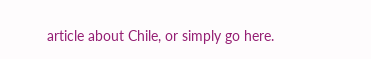article about Chile, or simply go here.